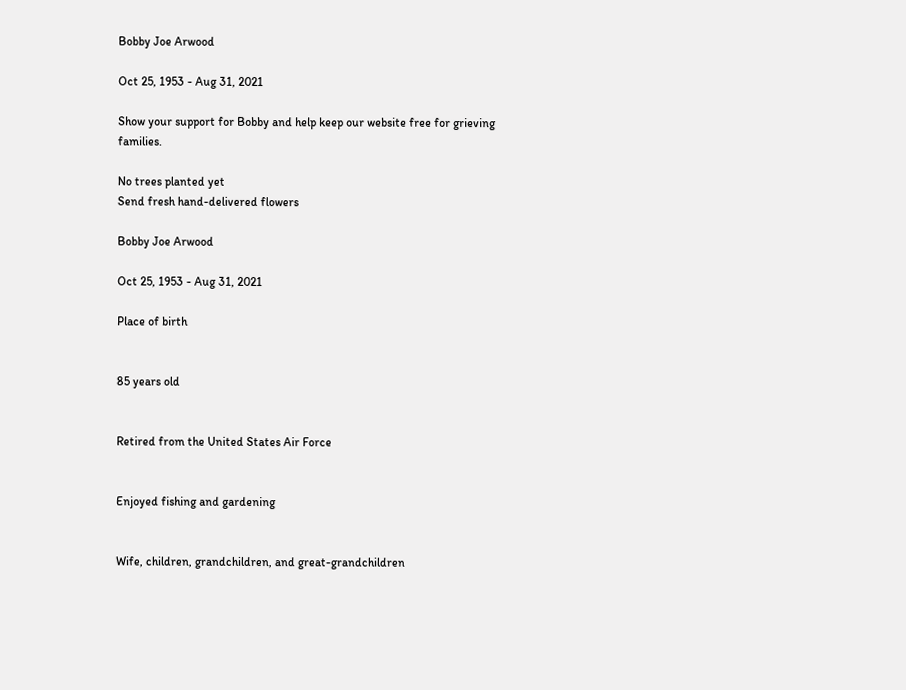Bobby Joe Arwood

Oct 25, 1953 - Aug 31, 2021

Show your support for Bobby and help keep our website free for grieving families.

No trees planted yet
Send fresh hand-delivered flowers

Bobby Joe Arwood

Oct 25, 1953 - Aug 31, 2021

Place of birth


85 years old


Retired from the United States Air Force


Enjoyed fishing and gardening


Wife, children, grandchildren, and great-grandchildren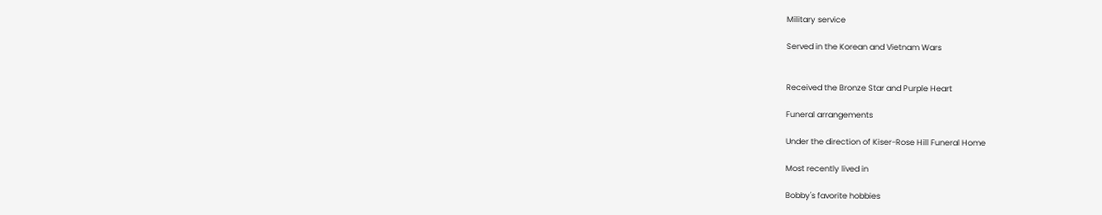Military service

Served in the Korean and Vietnam Wars


Received the Bronze Star and Purple Heart

Funeral arrangements

Under the direction of Kiser-Rose Hill Funeral Home

Most recently lived in

Bobby's favorite hobbies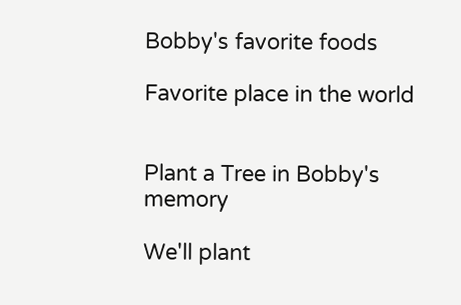Bobby's favorite foods

Favorite place in the world


Plant a Tree in Bobby's memory

We'll plant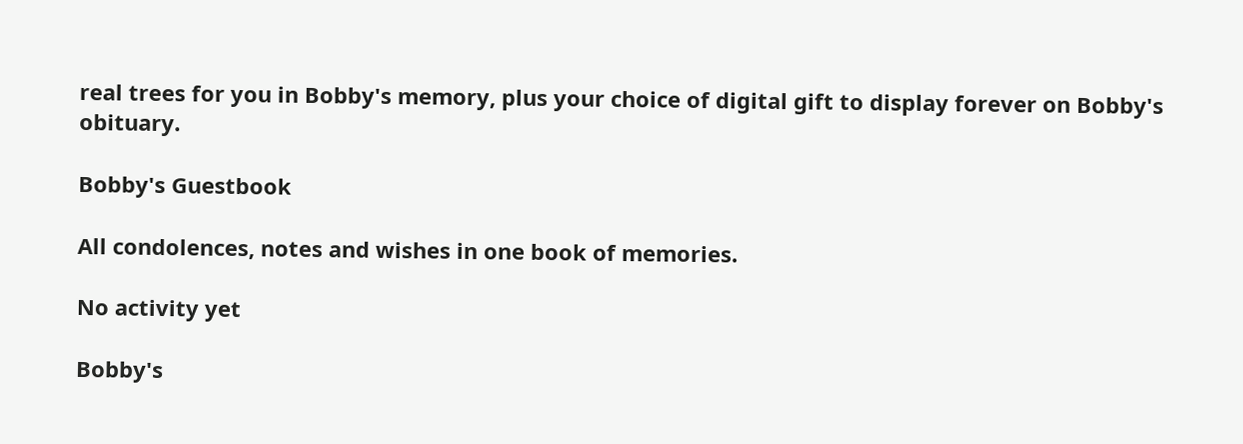real trees for you in Bobby's memory, plus your choice of digital gift to display forever on Bobby's obituary.

Bobby's Guestbook

All condolences, notes and wishes in one book of memories.

No activity yet

Bobby's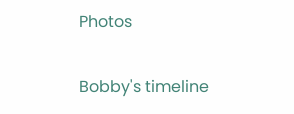Photos

Bobby's timeline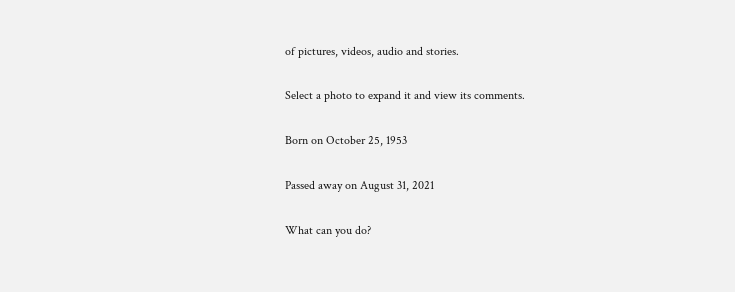of pictures, videos, audio and stories.

Select a photo to expand it and view its comments.

Born on October 25, 1953

Passed away on August 31, 2021

What can you do?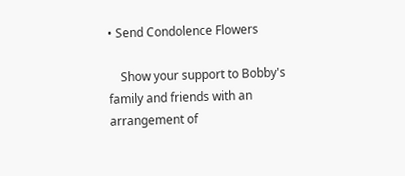• Send Condolence Flowers

    Show your support to Bobby's family and friends with an arrangement of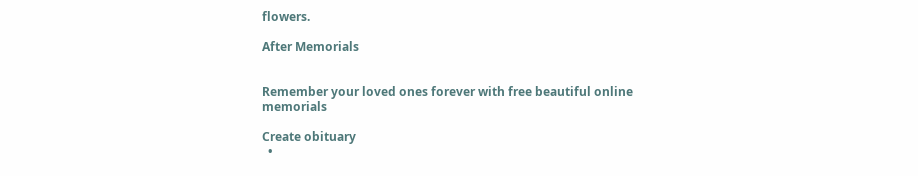flowers.

After Memorials


Remember your loved ones forever with free beautiful online memorials

Create obituary
  •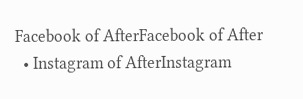Facebook of AfterFacebook of After
  • Instagram of AfterInstagram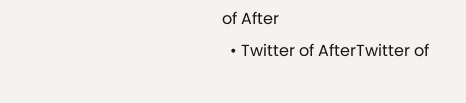of After
  • Twitter of AfterTwitter of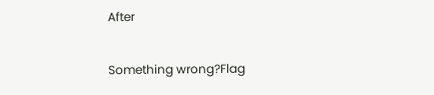After

Something wrong?Flag